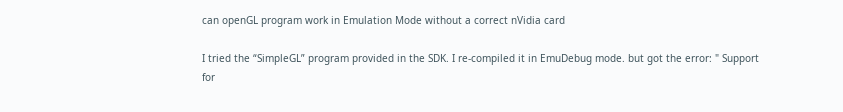can openGL program work in Emulation Mode without a correct nVidia card

I tried the “SimpleGL” program provided in the SDK. I re-compiled it in EmuDebug mode. but got the error: " Support for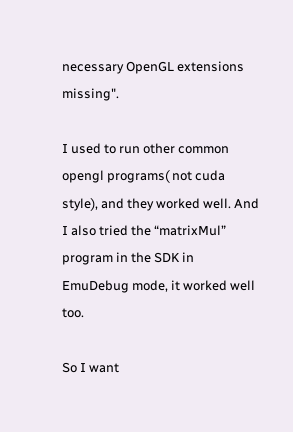necessary OpenGL extensions missing".

I used to run other common opengl programs( not cuda style), and they worked well. And I also tried the “matrixMul” program in the SDK in EmuDebug mode, it worked well too.

So I want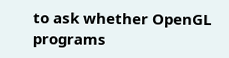to ask whether OpenGL programs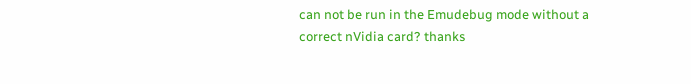can not be run in the Emudebug mode without a correct nVidia card? thanks